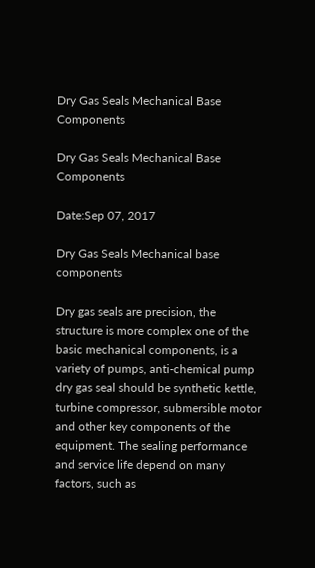Dry Gas Seals Mechanical Base Components

Dry Gas Seals Mechanical Base Components

Date:Sep 07, 2017

Dry Gas Seals Mechanical base components

Dry gas seals are precision, the structure is more complex one of the basic mechanical components, is a variety of pumps, anti-chemical pump dry gas seal should be synthetic kettle, turbine compressor, submersible motor and other key components of the equipment. The sealing performance and service life depend on many factors, such as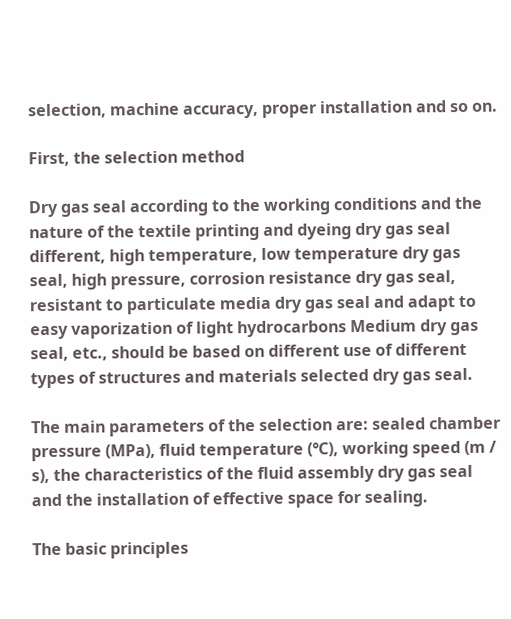selection, machine accuracy, proper installation and so on.

First, the selection method

Dry gas seal according to the working conditions and the nature of the textile printing and dyeing dry gas seal different, high temperature, low temperature dry gas seal, high pressure, corrosion resistance dry gas seal, resistant to particulate media dry gas seal and adapt to easy vaporization of light hydrocarbons Medium dry gas seal, etc., should be based on different use of different types of structures and materials selected dry gas seal.

The main parameters of the selection are: sealed chamber pressure (MPa), fluid temperature (℃), working speed (m / s), the characteristics of the fluid assembly dry gas seal and the installation of effective space for sealing.

The basic principles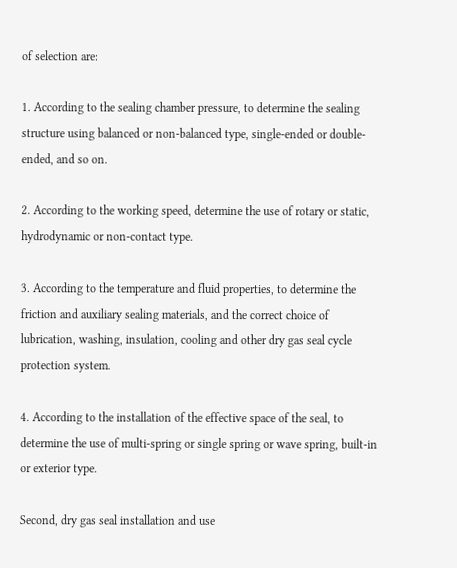of selection are:

1. According to the sealing chamber pressure, to determine the sealing structure using balanced or non-balanced type, single-ended or double-ended, and so on.

2. According to the working speed, determine the use of rotary or static, hydrodynamic or non-contact type.

3. According to the temperature and fluid properties, to determine the friction and auxiliary sealing materials, and the correct choice of lubrication, washing, insulation, cooling and other dry gas seal cycle protection system.

4. According to the installation of the effective space of the seal, to determine the use of multi-spring or single spring or wave spring, built-in or exterior type.

Second, dry gas seal installation and use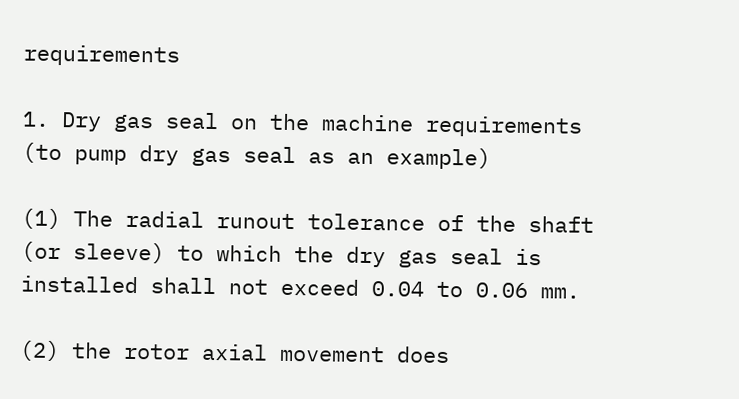requirements

1. Dry gas seal on the machine requirements (to pump dry gas seal as an example)

(1) The radial runout tolerance of the shaft (or sleeve) to which the dry gas seal is installed shall not exceed 0.04 to 0.06 mm.

(2) the rotor axial movement does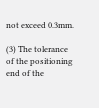not exceed 0.3mm.

(3) The tolerance of the positioning end of the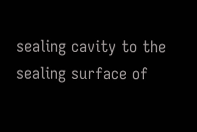sealing cavity to the sealing surface of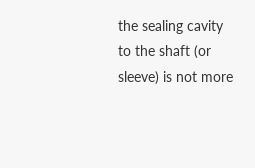the sealing cavity to the shaft (or sleeve) is not more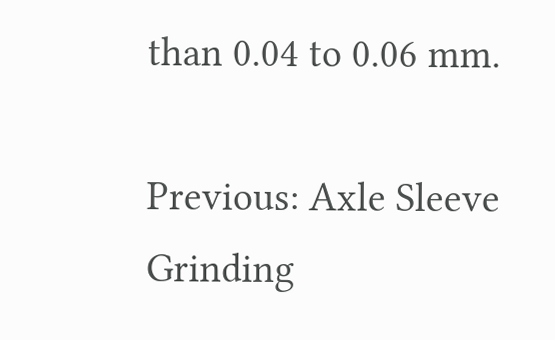than 0.04 to 0.06 mm.

Previous: Axle Sleeve Grinding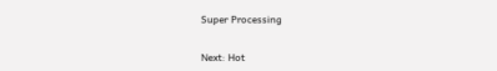Super Processing

Next: Hot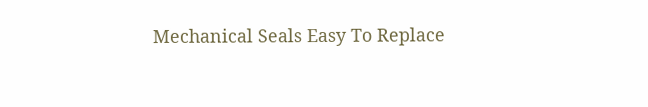Mechanical Seals Easy To Replace